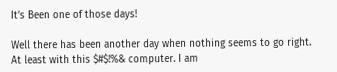It’s Been one of those days!

Well there has been another day when nothing seems to go right. At least with this $#$!%& computer. I am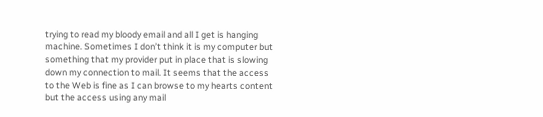trying to read my bloody email and all I get is hanging machine. Sometimes I don’t think it is my computer but something that my provider put in place that is slowing down my connection to mail. It seems that the access to the Web is fine as I can browse to my hearts content but the access using any mail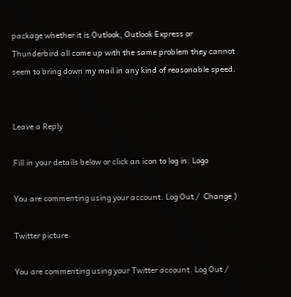package whether it is Outlook, Outlook Express or Thunderbird all come up with the same problem they cannot seem to bring down my mail in any kind of reasonable speed.


Leave a Reply

Fill in your details below or click an icon to log in: Logo

You are commenting using your account. Log Out /  Change )

Twitter picture

You are commenting using your Twitter account. Log Out /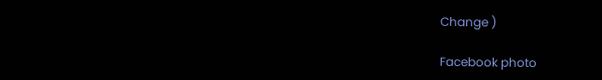Change )

Facebook photo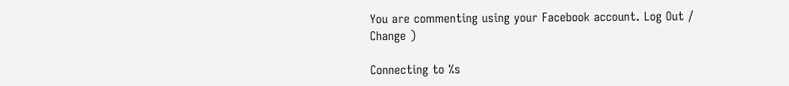You are commenting using your Facebook account. Log Out /  Change )

Connecting to %s